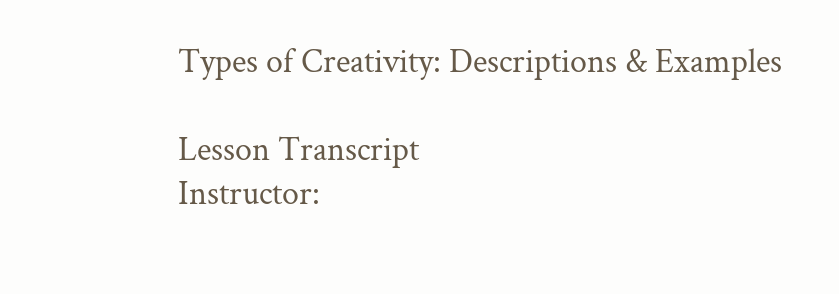Types of Creativity: Descriptions & Examples

Lesson Transcript
Instructor: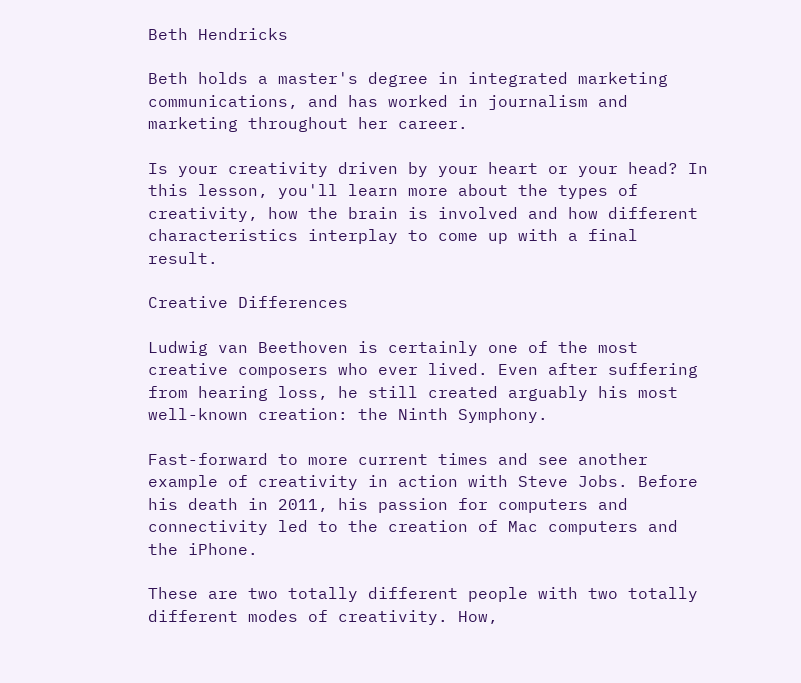Beth Hendricks

Beth holds a master's degree in integrated marketing communications, and has worked in journalism and marketing throughout her career.

Is your creativity driven by your heart or your head? In this lesson, you'll learn more about the types of creativity, how the brain is involved and how different characteristics interplay to come up with a final result.

Creative Differences

Ludwig van Beethoven is certainly one of the most creative composers who ever lived. Even after suffering from hearing loss, he still created arguably his most well-known creation: the Ninth Symphony.

Fast-forward to more current times and see another example of creativity in action with Steve Jobs. Before his death in 2011, his passion for computers and connectivity led to the creation of Mac computers and the iPhone.

These are two totally different people with two totally different modes of creativity. How,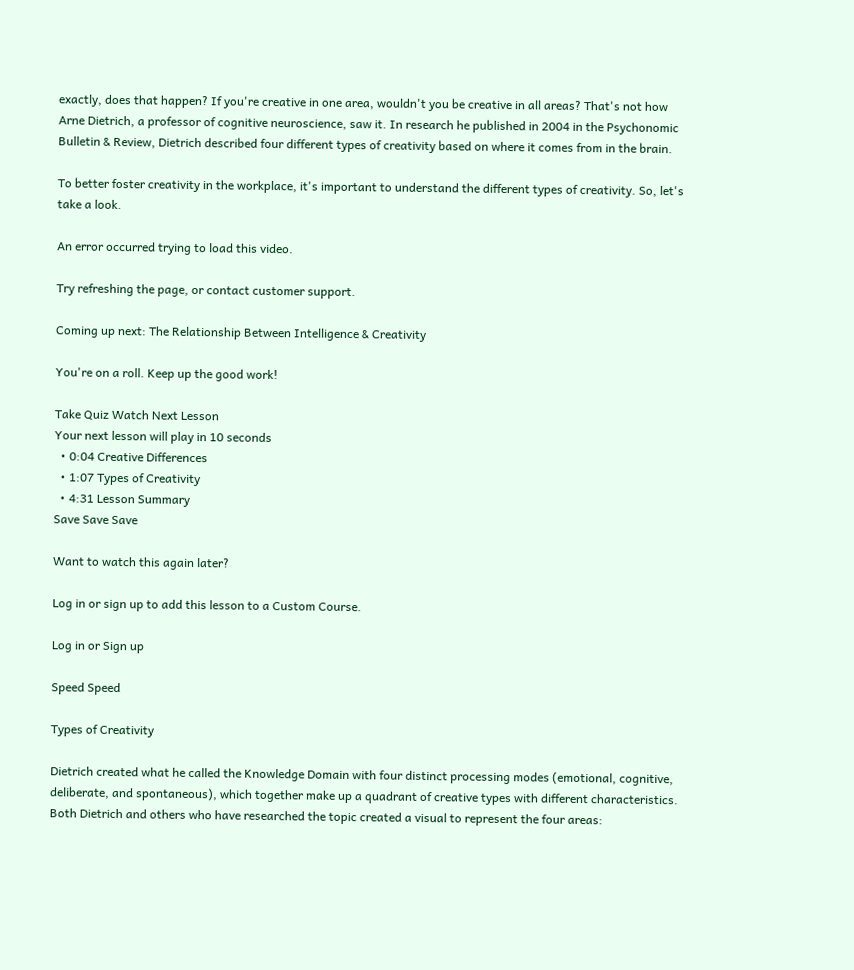exactly, does that happen? If you're creative in one area, wouldn't you be creative in all areas? That's not how Arne Dietrich, a professor of cognitive neuroscience, saw it. In research he published in 2004 in the Psychonomic Bulletin & Review, Dietrich described four different types of creativity based on where it comes from in the brain.

To better foster creativity in the workplace, it's important to understand the different types of creativity. So, let's take a look.

An error occurred trying to load this video.

Try refreshing the page, or contact customer support.

Coming up next: The Relationship Between Intelligence & Creativity

You're on a roll. Keep up the good work!

Take Quiz Watch Next Lesson
Your next lesson will play in 10 seconds
  • 0:04 Creative Differences
  • 1:07 Types of Creativity
  • 4:31 Lesson Summary
Save Save Save

Want to watch this again later?

Log in or sign up to add this lesson to a Custom Course.

Log in or Sign up

Speed Speed

Types of Creativity

Dietrich created what he called the Knowledge Domain with four distinct processing modes (emotional, cognitive, deliberate, and spontaneous), which together make up a quadrant of creative types with different characteristics. Both Dietrich and others who have researched the topic created a visual to represent the four areas: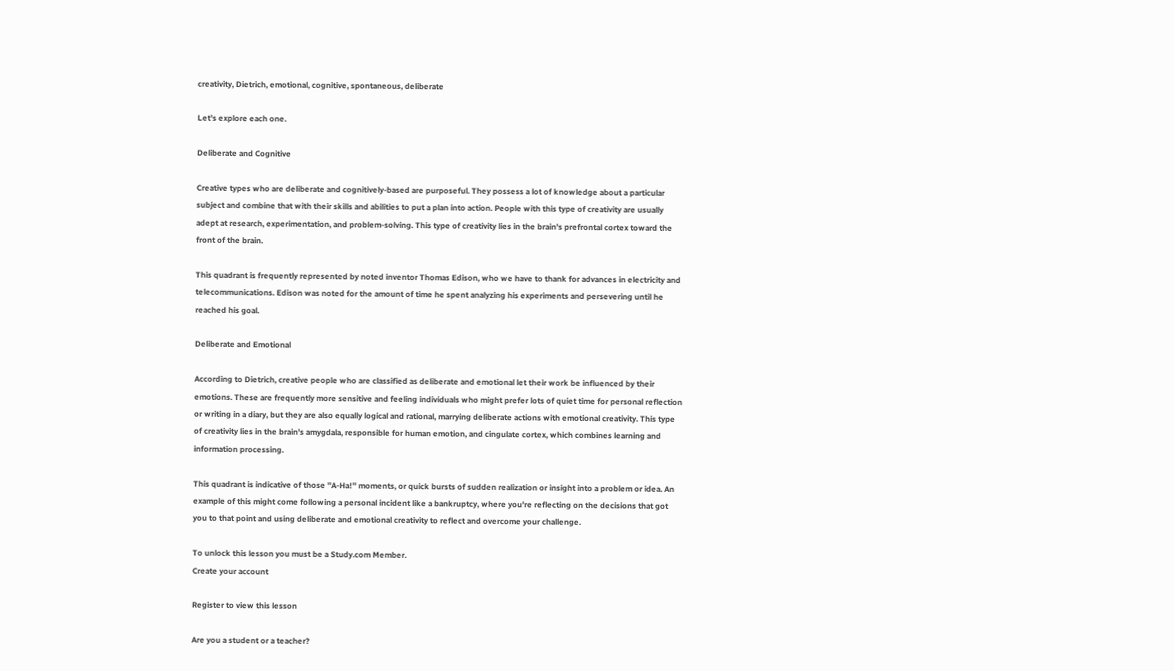creativity, Dietrich, emotional, cognitive, spontaneous, deliberate

Let's explore each one.

Deliberate and Cognitive

Creative types who are deliberate and cognitively-based are purposeful. They possess a lot of knowledge about a particular subject and combine that with their skills and abilities to put a plan into action. People with this type of creativity are usually adept at research, experimentation, and problem-solving. This type of creativity lies in the brain's prefrontal cortex toward the front of the brain.

This quadrant is frequently represented by noted inventor Thomas Edison, who we have to thank for advances in electricity and telecommunications. Edison was noted for the amount of time he spent analyzing his experiments and persevering until he reached his goal.

Deliberate and Emotional

According to Dietrich, creative people who are classified as deliberate and emotional let their work be influenced by their emotions. These are frequently more sensitive and feeling individuals who might prefer lots of quiet time for personal reflection or writing in a diary, but they are also equally logical and rational, marrying deliberate actions with emotional creativity. This type of creativity lies in the brain's amygdala, responsible for human emotion, and cingulate cortex, which combines learning and information processing.

This quadrant is indicative of those ''A-Ha!'' moments, or quick bursts of sudden realization or insight into a problem or idea. An example of this might come following a personal incident like a bankruptcy, where you're reflecting on the decisions that got you to that point and using deliberate and emotional creativity to reflect and overcome your challenge.

To unlock this lesson you must be a Study.com Member.
Create your account

Register to view this lesson

Are you a student or a teacher?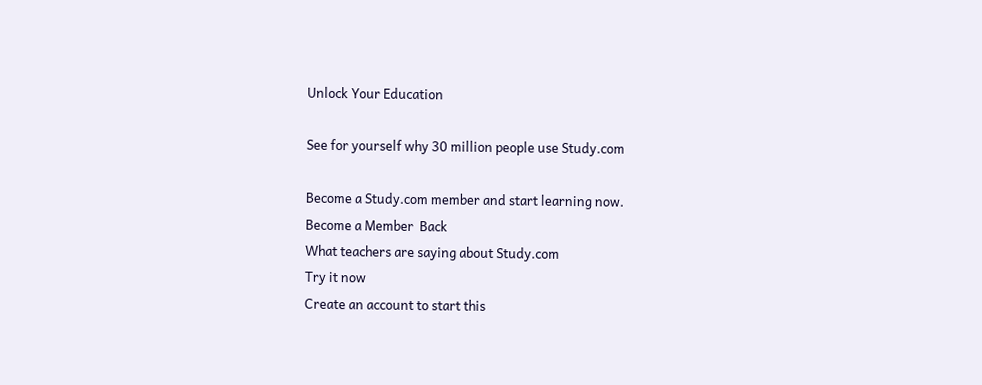Unlock Your Education

See for yourself why 30 million people use Study.com

Become a Study.com member and start learning now.
Become a Member  Back
What teachers are saying about Study.com
Try it now
Create an account to start this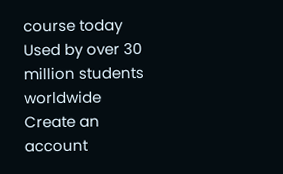course today
Used by over 30 million students worldwide
Create an account